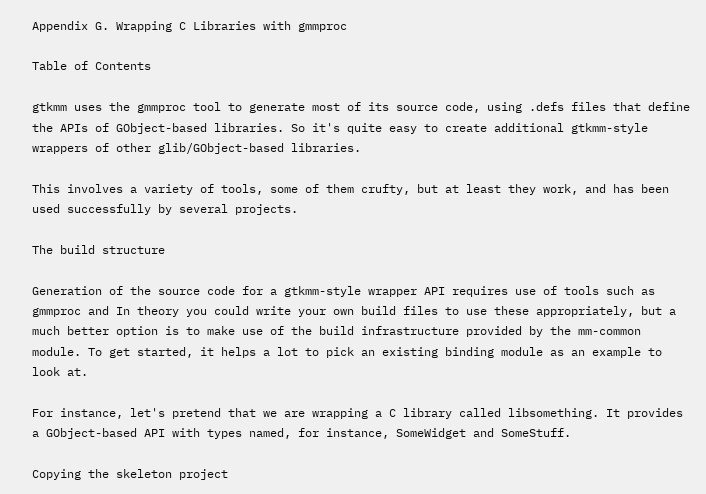Appendix G. Wrapping C Libraries with gmmproc

Table of Contents

gtkmm uses the gmmproc tool to generate most of its source code, using .defs files that define the APIs of GObject-based libraries. So it's quite easy to create additional gtkmm-style wrappers of other glib/GObject-based libraries.

This involves a variety of tools, some of them crufty, but at least they work, and has been used successfully by several projects.

The build structure

Generation of the source code for a gtkmm-style wrapper API requires use of tools such as gmmproc and In theory you could write your own build files to use these appropriately, but a much better option is to make use of the build infrastructure provided by the mm-common module. To get started, it helps a lot to pick an existing binding module as an example to look at.

For instance, let's pretend that we are wrapping a C library called libsomething. It provides a GObject-based API with types named, for instance, SomeWidget and SomeStuff.

Copying the skeleton project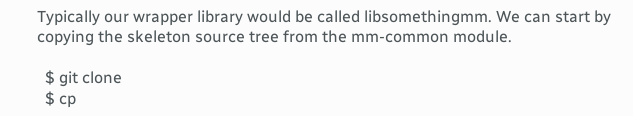Typically our wrapper library would be called libsomethingmm. We can start by copying the skeleton source tree from the mm-common module.

  $ git clone
  $ cp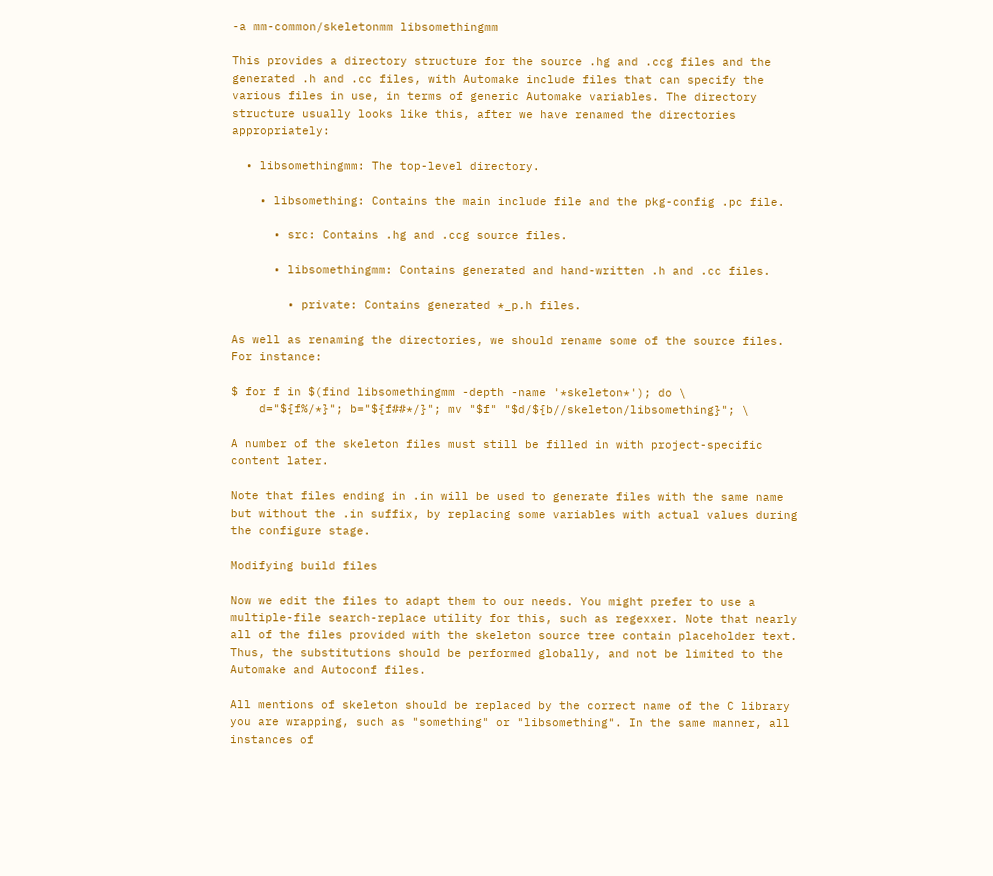-a mm-common/skeletonmm libsomethingmm

This provides a directory structure for the source .hg and .ccg files and the generated .h and .cc files, with Automake include files that can specify the various files in use, in terms of generic Automake variables. The directory structure usually looks like this, after we have renamed the directories appropriately:

  • libsomethingmm: The top-level directory.

    • libsomething: Contains the main include file and the pkg-config .pc file.

      • src: Contains .hg and .ccg source files.

      • libsomethingmm: Contains generated and hand-written .h and .cc files.

        • private: Contains generated *_p.h files.

As well as renaming the directories, we should rename some of the source files. For instance:

$ for f in $(find libsomethingmm -depth -name '*skeleton*'); do \
    d="${f%/*}"; b="${f##*/}"; mv "$f" "$d/${b//skeleton/libsomething}"; \

A number of the skeleton files must still be filled in with project-specific content later.

Note that files ending in .in will be used to generate files with the same name but without the .in suffix, by replacing some variables with actual values during the configure stage.

Modifying build files

Now we edit the files to adapt them to our needs. You might prefer to use a multiple-file search-replace utility for this, such as regexxer. Note that nearly all of the files provided with the skeleton source tree contain placeholder text. Thus, the substitutions should be performed globally, and not be limited to the Automake and Autoconf files.

All mentions of skeleton should be replaced by the correct name of the C library you are wrapping, such as "something" or "libsomething". In the same manner, all instances of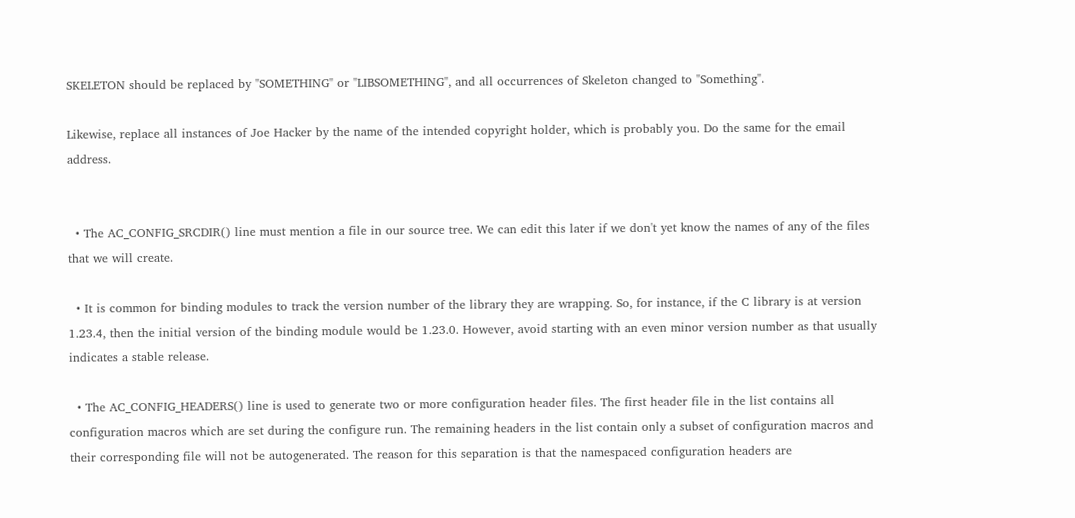SKELETON should be replaced by "SOMETHING" or "LIBSOMETHING", and all occurrences of Skeleton changed to "Something".

Likewise, replace all instances of Joe Hacker by the name of the intended copyright holder, which is probably you. Do the same for the email address.


  • The AC_CONFIG_SRCDIR() line must mention a file in our source tree. We can edit this later if we don't yet know the names of any of the files that we will create.

  • It is common for binding modules to track the version number of the library they are wrapping. So, for instance, if the C library is at version 1.23.4, then the initial version of the binding module would be 1.23.0. However, avoid starting with an even minor version number as that usually indicates a stable release.

  • The AC_CONFIG_HEADERS() line is used to generate two or more configuration header files. The first header file in the list contains all configuration macros which are set during the configure run. The remaining headers in the list contain only a subset of configuration macros and their corresponding file will not be autogenerated. The reason for this separation is that the namespaced configuration headers are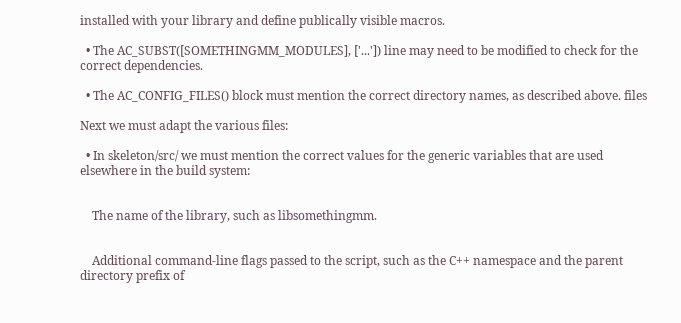installed with your library and define publically visible macros.

  • The AC_SUBST([SOMETHINGMM_MODULES], ['...']) line may need to be modified to check for the correct dependencies.

  • The AC_CONFIG_FILES() block must mention the correct directory names, as described above. files

Next we must adapt the various files:

  • In skeleton/src/ we must mention the correct values for the generic variables that are used elsewhere in the build system:


    The name of the library, such as libsomethingmm.


    Additional command-line flags passed to the script, such as the C++ namespace and the parent directory prefix of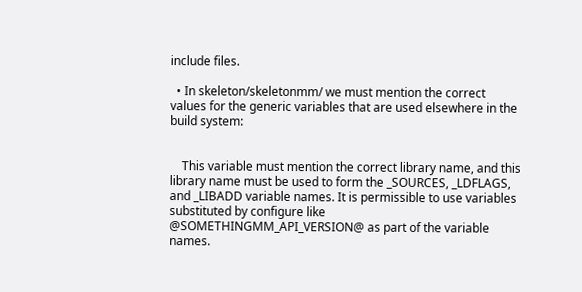include files.

  • In skeleton/skeletonmm/ we must mention the correct values for the generic variables that are used elsewhere in the build system:


    This variable must mention the correct library name, and this library name must be used to form the _SOURCES, _LDFLAGS, and _LIBADD variable names. It is permissible to use variables substituted by configure like @SOMETHINGMM_API_VERSION@ as part of the variable names.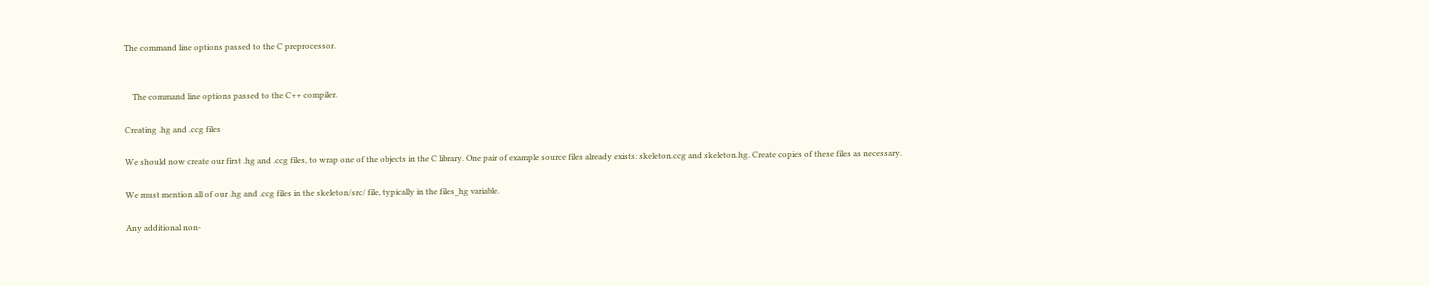The command line options passed to the C preprocessor.


    The command line options passed to the C++ compiler.

Creating .hg and .ccg files

We should now create our first .hg and .ccg files, to wrap one of the objects in the C library. One pair of example source files already exists: skeleton.ccg and skeleton.hg. Create copies of these files as necessary.

We must mention all of our .hg and .ccg files in the skeleton/src/ file, typically in the files_hg variable.

Any additional non-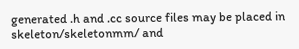generated .h and .cc source files may be placed in skeleton/skeletonmm/ and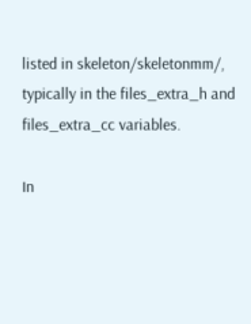listed in skeleton/skeletonmm/, typically in the files_extra_h and files_extra_cc variables.

In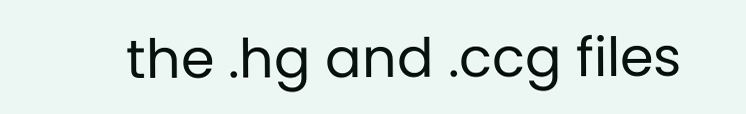the .hg and .ccg files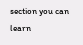section you can learn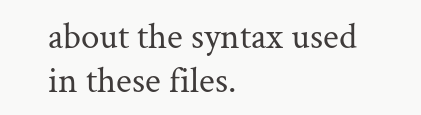about the syntax used in these files.